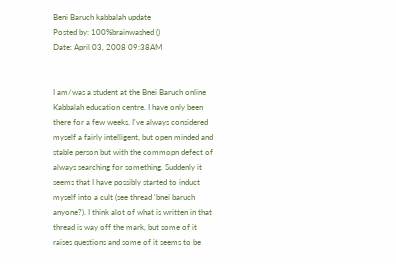Beni Baruch kabbalah update
Posted by: 100%brainwashed ()
Date: April 03, 2008 09:38AM


I am/was a student at the Bnei Baruch online Kabbalah education centre. I have only been there for a few weeks. I've always considered myself a fairly intelligent, but open minded and stable person but with the commopn defect of always searching for something. Suddenly it seems that I have possibly started to induct myself into a cult (see thread 'bnei baruch anyone?). I think alot of what is written in that thread is way off the mark, but some of it raises questions and some of it seems to be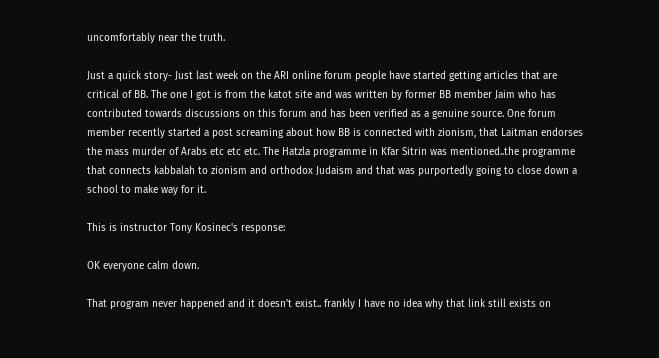uncomfortably near the truth.

Just a quick story- Just last week on the ARI online forum people have started getting articles that are critical of BB. The one I got is from the katot site and was written by former BB member Jaim who has contributed towards discussions on this forum and has been verified as a genuine source. One forum member recently started a post screaming about how BB is connected with zionism, that Laitman endorses the mass murder of Arabs etc etc etc. The Hatzla programme in Kfar Sitrin was mentioned..the programme that connects kabbalah to zionism and orthodox Judaism and that was purportedly going to close down a school to make way for it.

This is instructor Tony Kosinec's response:

OK everyone calm down.

That program never happened and it doesn't exist.. frankly I have no idea why that link still exists on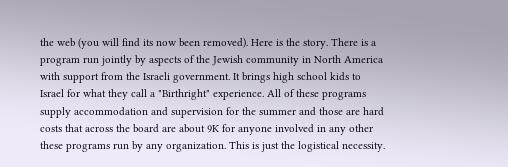the web (you will find its now been removed). Here is the story. There is a program run jointly by aspects of the Jewish community in North America with support from the Israeli government. It brings high school kids to Israel for what they call a "Birthright" experience. All of these programs supply accommodation and supervision for the summer and those are hard costs that across the board are about 9K for anyone involved in any other these programs run by any organization. This is just the logistical necessity.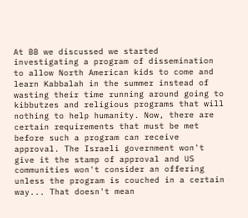At BB we discussed we started investigating a program of dissemination to allow North American kids to come and learn Kabbalah in the summer instead of wasting their time running around going to kibbutzes and religious programs that will nothing to help humanity. Now, there are certain requirements that must be met before such a program can receive approval. The Israeli government won't give it the stamp of approval and US communities won't consider an offering unless the program is couched in a certain way... That doesn't mean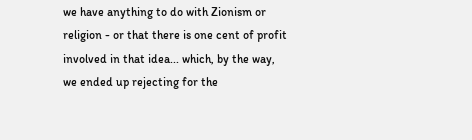we have anything to do with Zionism or religion - or that there is one cent of profit involved in that idea... which, by the way, we ended up rejecting for the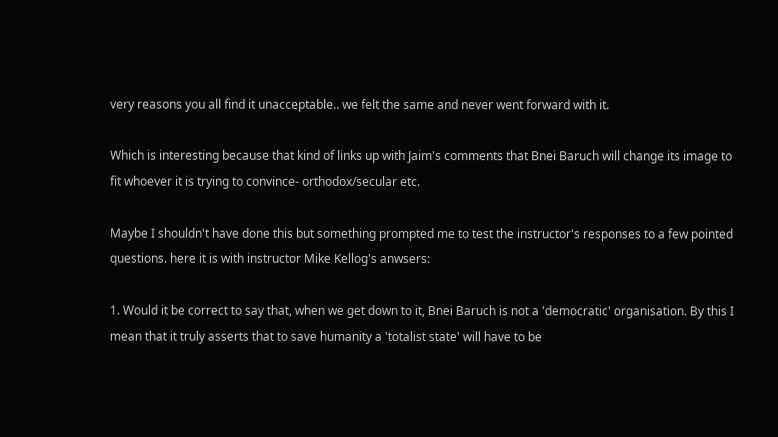very reasons you all find it unacceptable.. we felt the same and never went forward with it.

Which is interesting because that kind of links up with Jaim's comments that Bnei Baruch will change its image to fit whoever it is trying to convince- orthodox/secular etc.

Maybe I shouldn't have done this but something prompted me to test the instructor's responses to a few pointed questions. here it is with instructor Mike Kellog's anwsers:

1. Would it be correct to say that, when we get down to it, Bnei Baruch is not a 'democratic' organisation. By this I mean that it truly asserts that to save humanity a 'totalist state' will have to be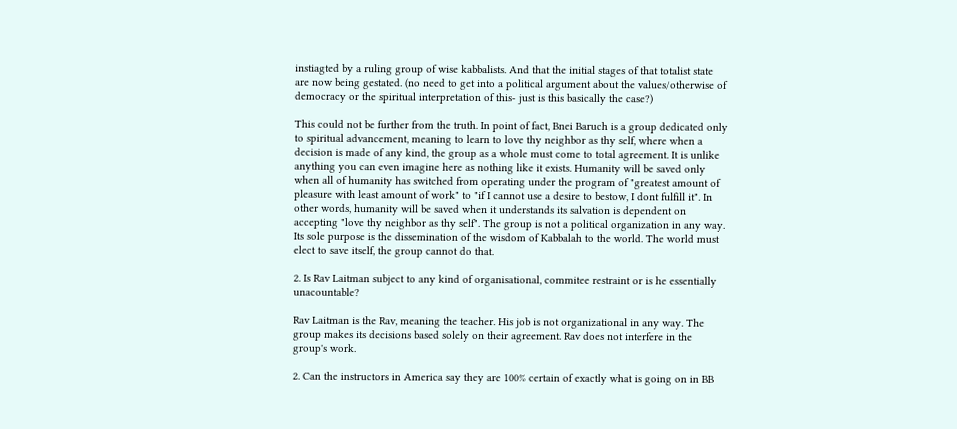instiagted by a ruling group of wise kabbalists. And that the initial stages of that totalist state are now being gestated. (no need to get into a political argument about the values/otherwise of democracy or the spiritual interpretation of this- just is this basically the case?)

This could not be further from the truth. In point of fact, Bnei Baruch is a group dedicated only to spiritual advancement, meaning to learn to love thy neighbor as thy self, where when a decision is made of any kind, the group as a whole must come to total agreement. It is unlike anything you can even imagine here as nothing like it exists. Humanity will be saved only when all of humanity has switched from operating under the program of "greatest amount of pleasure with least amount of work" to "if I cannot use a desire to bestow, I dont fulfill it". In other words, humanity will be saved when it understands its salvation is dependent on accepting "love thy neighbor as thy self". The group is not a political organization in any way. Its sole purpose is the dissemination of the wisdom of Kabbalah to the world. The world must elect to save itself, the group cannot do that.

2. Is Rav Laitman subject to any kind of organisational, commitee restraint or is he essentially unacountable?

Rav Laitman is the Rav, meaning the teacher. His job is not organizational in any way. The group makes its decisions based solely on their agreement. Rav does not interfere in the group's work.

2. Can the instructors in America say they are 100% certain of exactly what is going on in BB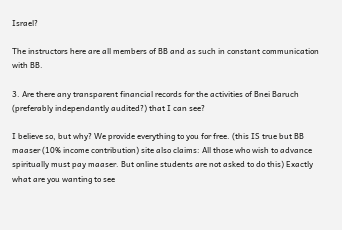Israel?

The instructors here are all members of BB and as such in constant communication with BB.

3. Are there any transparent financial records for the activities of Bnei Baruch (preferably independantly audited?) that I can see?

I believe so, but why? We provide everything to you for free. (this IS true but BB maaser (10% income contribution) site also claims: All those who wish to advance spiritually must pay maaser. But online students are not asked to do this) Exactly what are you wanting to see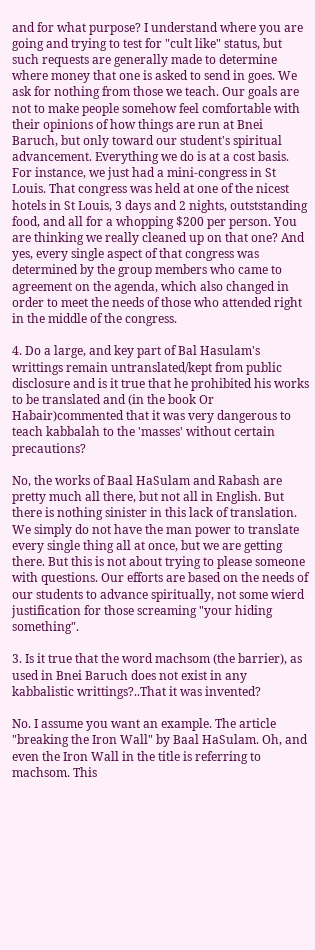and for what purpose? I understand where you are going and trying to test for "cult like" status, but such requests are generally made to determine where money that one is asked to send in goes. We ask for nothing from those we teach. Our goals are not to make people somehow feel comfortable with their opinions of how things are run at Bnei Baruch, but only toward our student's spiritual advancement. Everything we do is at a cost basis. For instance, we just had a mini-congress in St Louis. That congress was held at one of the nicest hotels in St Louis, 3 days and 2 nights, outststanding food, and all for a whopping $200 per person. You are thinking we really cleaned up on that one? And yes, every single aspect of that congress was determined by the group members who came to agreement on the agenda, which also changed in order to meet the needs of those who attended right in the middle of the congress.

4. Do a large, and key part of Bal Hasulam's writtings remain untranslated/kept from public disclosure and is it true that he prohibited his works to be translated and (in the book Or Habair)commented that it was very dangerous to teach kabbalah to the 'masses' without certain precautions?

No, the works of Baal HaSulam and Rabash are pretty much all there, but not all in English. But there is nothing sinister in this lack of translation. We simply do not have the man power to translate every single thing all at once, but we are getting there. But this is not about trying to please someone with questions. Our efforts are based on the needs of our students to advance spiritually, not some wierd justification for those screaming "your hiding something".

3. Is it true that the word machsom (the barrier), as used in Bnei Baruch does not exist in any kabbalistic writtings?..That it was invented?

No. I assume you want an example. The article "breaking the Iron Wall" by Baal HaSulam. Oh, and even the Iron Wall in the title is referring to machsom. This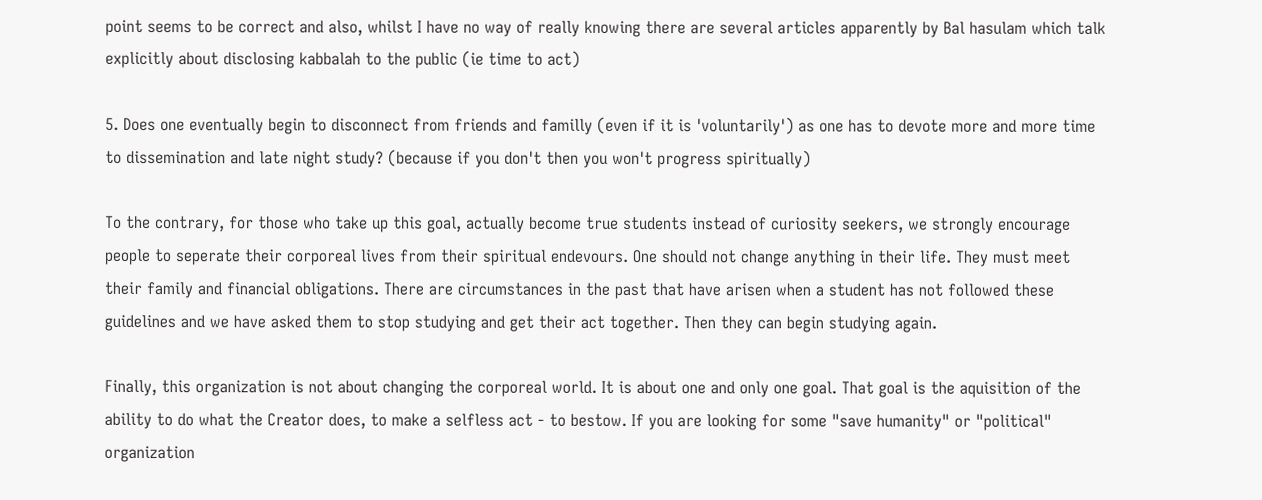point seems to be correct and also, whilst I have no way of really knowing there are several articles apparently by Bal hasulam which talk explicitly about disclosing kabbalah to the public (ie time to act)

5. Does one eventually begin to disconnect from friends and familly (even if it is 'voluntarily') as one has to devote more and more time to dissemination and late night study? (because if you don't then you won't progress spiritually)

To the contrary, for those who take up this goal, actually become true students instead of curiosity seekers, we strongly encourage people to seperate their corporeal lives from their spiritual endevours. One should not change anything in their life. They must meet their family and financial obligations. There are circumstances in the past that have arisen when a student has not followed these guidelines and we have asked them to stop studying and get their act together. Then they can begin studying again.

Finally, this organization is not about changing the corporeal world. It is about one and only one goal. That goal is the aquisition of the ability to do what the Creator does, to make a selfless act - to bestow. If you are looking for some "save humanity" or "political" organization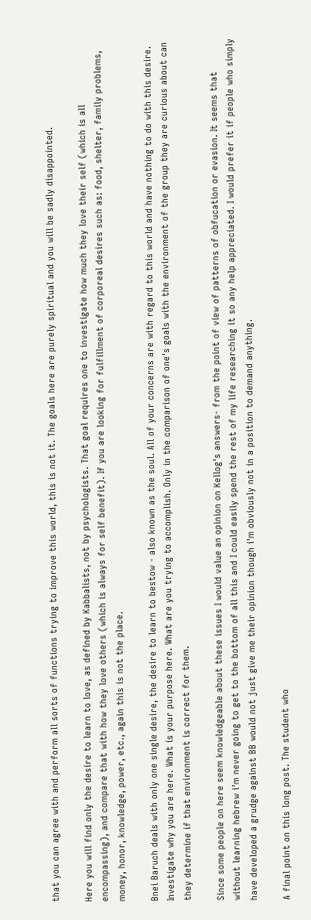that you can agree with and perform all sorts of functions trying to improve this world, this is not it. The goals here are purely spiritual and you will be sadly disappointed.

Here you will find only the desire to learn to love, as defined by Kabbalists, not by psychologists. That goal requires one to investigate how much they love their self (which is all encompassing), and compare that with how they love others (which is always for self benefit). If you are looking for fulfillment of corporeal desires such as: food, shelter, family problems, money, honor, knowledge, power, etc., again this is not the place.

Bnei Baruch deals with only one single desire, the desire to learn to bestow - also known as the soul. All of your concerns are with regard to this world and have nothing to do with this desire. Investigate why you are here. What is your purpose here. What are you trying to accomplish. Only in the comparison of one's goals with the environment of the group they are curious about can they determine if that environment is correct for them.

Since some people on here seem knowledgeable about these issues I would value an opinion on Kellog's answers- from the point of view of patterns of obfucation or evasion. It seems that without learning hebrew i'm never going to get to the bottom of all this and I could easily spend the rest of my life researching it so any help appreciated. I would prefer it if people who simply have developed a grudge against BB would not just give me their opinion though i'm obviously not in a position to demand anything.

A final point on this long post. The student who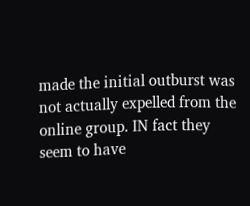made the initial outburst was not actually expelled from the online group. IN fact they seem to have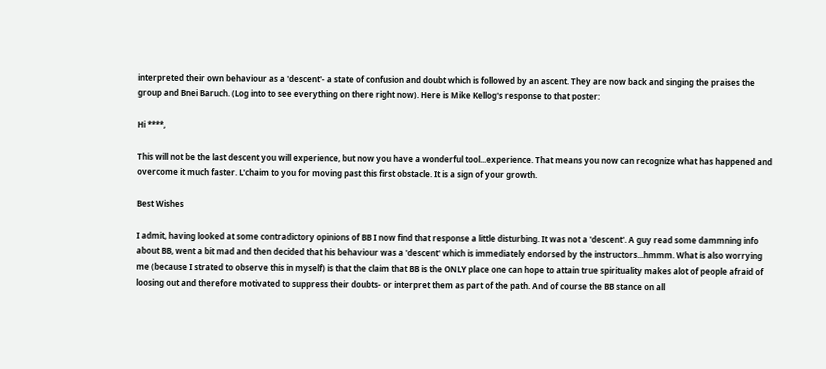interpreted their own behaviour as a 'descent'- a state of confusion and doubt which is followed by an ascent. They are now back and singing the praises the group and Bnei Baruch. (Log into to see everything on there right now). Here is Mike Kellog's response to that poster:

Hi ****,

This will not be the last descent you will experience, but now you have a wonderful tool...experience. That means you now can recognize what has happened and overcome it much faster. L'chaim to you for moving past this first obstacle. It is a sign of your growth.

Best Wishes

I admit, having looked at some contradictory opinions of BB I now find that response a little disturbing. It was not a 'descent'. A guy read some dammning info about BB, went a bit mad and then decided that his behaviour was a 'descent' which is immediately endorsed by the instructors...hmmm. What is also worrying me (because I strated to observe this in myself) is that the claim that BB is the ONLY place one can hope to attain true spirituality makes alot of people afraid of loosing out and therefore motivated to suppress their doubts- or interpret them as part of the path. And of course the BB stance on all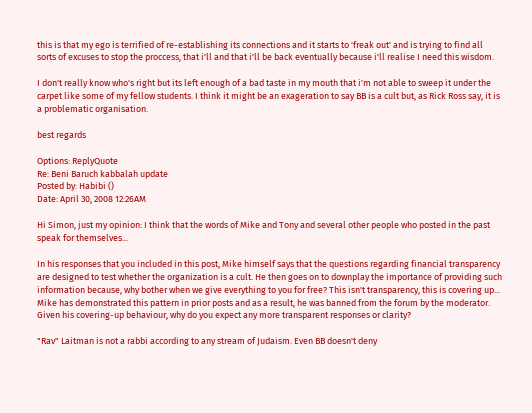this is that my ego is terrified of re-establishing its connections and it starts to 'freak out' and is trying to find all sorts of excuses to stop the proccess, that i'll and that i'll be back eventually because i'll realise I need this wisdom.

I don't really know who's right but its left enough of a bad taste in my mouth that i'm not able to sweep it under the carpet like some of my fellow students. I think it might be an exageration to say BB is a cult but, as Rick Ross say, it is a problematic organisation.

best regards

Options: ReplyQuote
Re: Beni Baruch kabbalah update
Posted by: Habibi ()
Date: April 30, 2008 12:26AM

Hi Simon, just my opinion: I think that the words of Mike and Tony and several other people who posted in the past speak for themselves...

In his responses that you included in this post, Mike himself says that the questions regarding financial transparency are designed to test whether the organization is a cult. He then goes on to downplay the importance of providing such information because, why bother when we give everything to you for free? This isn't transparency, this is covering up... Mike has demonstrated this pattern in prior posts and as a result, he was banned from the forum by the moderator. Given his covering-up behaviour, why do you expect any more transparent responses or clarity?

"Rav" Laitman is not a rabbi according to any stream of Judaism. Even BB doesn't deny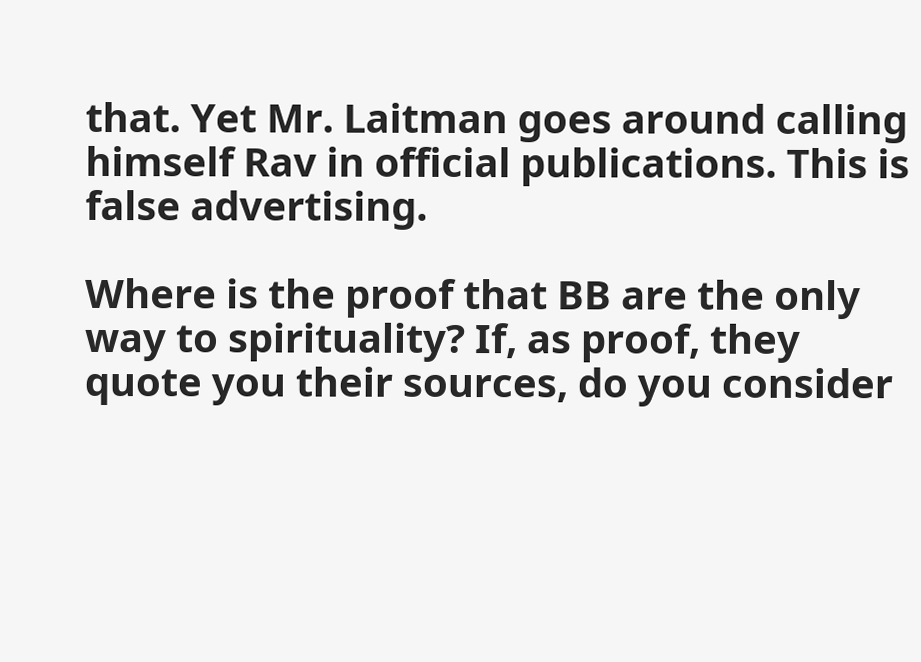that. Yet Mr. Laitman goes around calling himself Rav in official publications. This is false advertising.

Where is the proof that BB are the only way to spirituality? If, as proof, they quote you their sources, do you consider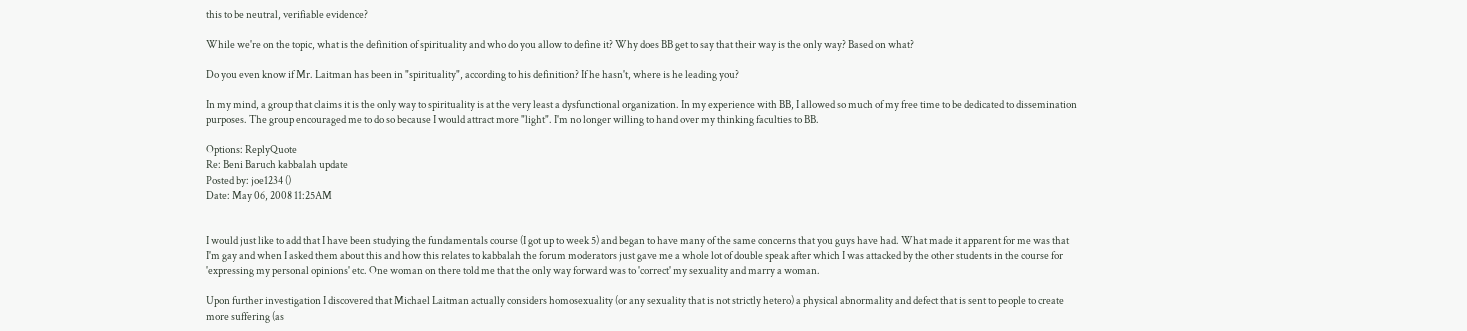this to be neutral, verifiable evidence?

While we're on the topic, what is the definition of spirituality and who do you allow to define it? Why does BB get to say that their way is the only way? Based on what?

Do you even know if Mr. Laitman has been in "spirituality", according to his definition? If he hasn't, where is he leading you?

In my mind, a group that claims it is the only way to spirituality is at the very least a dysfunctional organization. In my experience with BB, I allowed so much of my free time to be dedicated to dissemination purposes. The group encouraged me to do so because I would attract more "light". I'm no longer willing to hand over my thinking faculties to BB.

Options: ReplyQuote
Re: Beni Baruch kabbalah update
Posted by: joe1234 ()
Date: May 06, 2008 11:25AM


I would just like to add that I have been studying the fundamentals course (I got up to week 5) and began to have many of the same concerns that you guys have had. What made it apparent for me was that I'm gay and when I asked them about this and how this relates to kabbalah the forum moderators just gave me a whole lot of double speak after which I was attacked by the other students in the course for 'expressing my personal opinions' etc. One woman on there told me that the only way forward was to 'correct' my sexuality and marry a woman.

Upon further investigation I discovered that Michael Laitman actually considers homosexuality (or any sexuality that is not strictly hetero) a physical abnormality and defect that is sent to people to create more suffering (as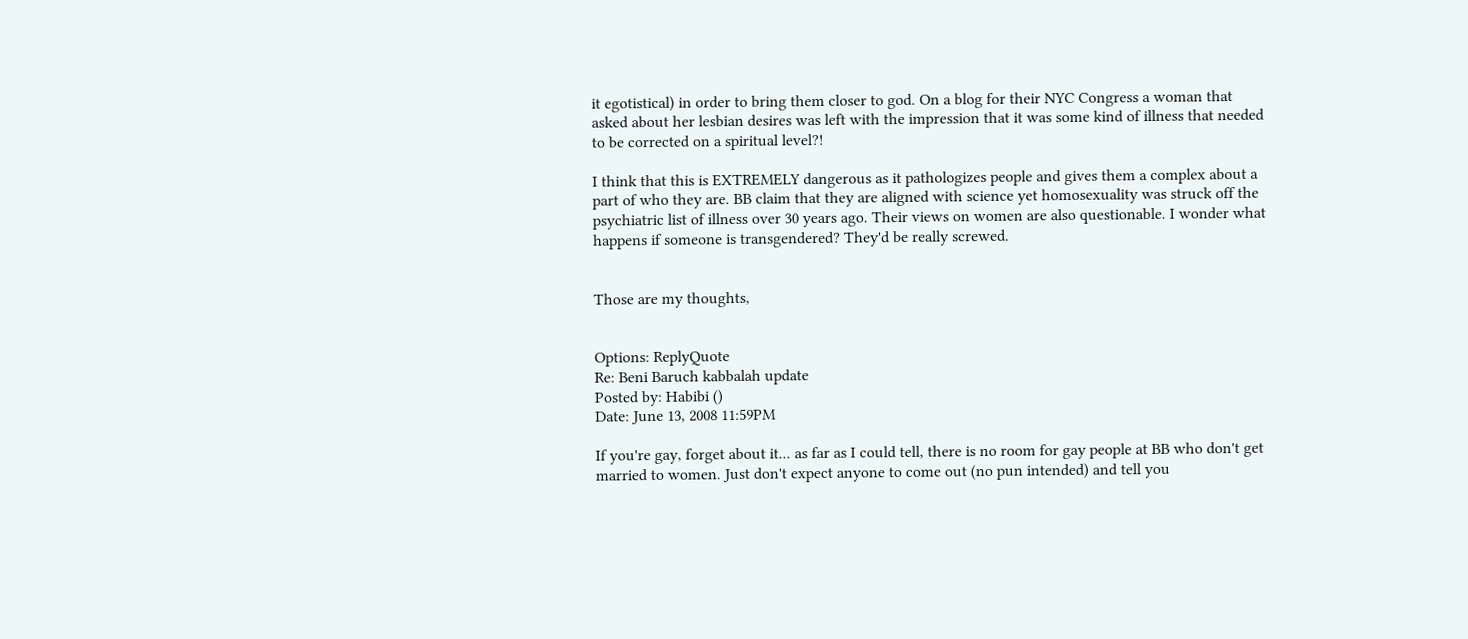it egotistical) in order to bring them closer to god. On a blog for their NYC Congress a woman that asked about her lesbian desires was left with the impression that it was some kind of illness that needed to be corrected on a spiritual level?!

I think that this is EXTREMELY dangerous as it pathologizes people and gives them a complex about a part of who they are. BB claim that they are aligned with science yet homosexuality was struck off the psychiatric list of illness over 30 years ago. Their views on women are also questionable. I wonder what happens if someone is transgendered? They'd be really screwed.


Those are my thoughts,


Options: ReplyQuote
Re: Beni Baruch kabbalah update
Posted by: Habibi ()
Date: June 13, 2008 11:59PM

If you're gay, forget about it... as far as I could tell, there is no room for gay people at BB who don't get married to women. Just don't expect anyone to come out (no pun intended) and tell you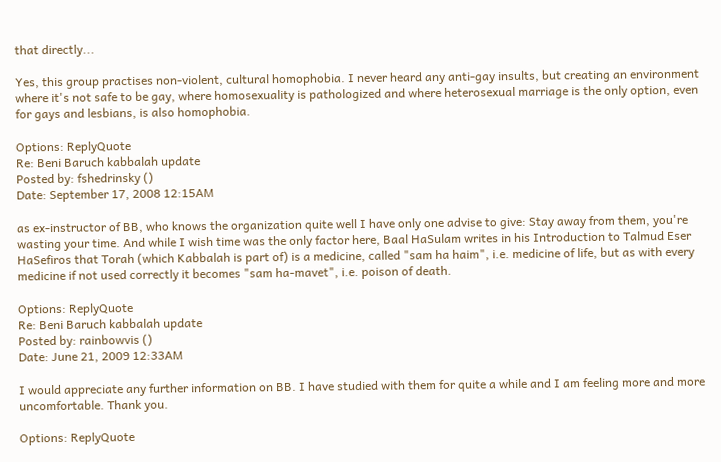that directly...

Yes, this group practises non-violent, cultural homophobia. I never heard any anti-gay insults, but creating an environment where it's not safe to be gay, where homosexuality is pathologized and where heterosexual marriage is the only option, even for gays and lesbians, is also homophobia.

Options: ReplyQuote
Re: Beni Baruch kabbalah update
Posted by: fshedrinsky ()
Date: September 17, 2008 12:15AM

as ex-instructor of BB, who knows the organization quite well I have only one advise to give: Stay away from them, you're wasting your time. And while I wish time was the only factor here, Baal HaSulam writes in his Introduction to Talmud Eser HaSefiros that Torah (which Kabbalah is part of) is a medicine, called "sam ha haim", i.e. medicine of life, but as with every medicine if not used correctly it becomes "sam ha-mavet", i.e. poison of death.

Options: ReplyQuote
Re: Beni Baruch kabbalah update
Posted by: rainbowvis ()
Date: June 21, 2009 12:33AM

I would appreciate any further information on BB. I have studied with them for quite a while and I am feeling more and more uncomfortable. Thank you.

Options: ReplyQuote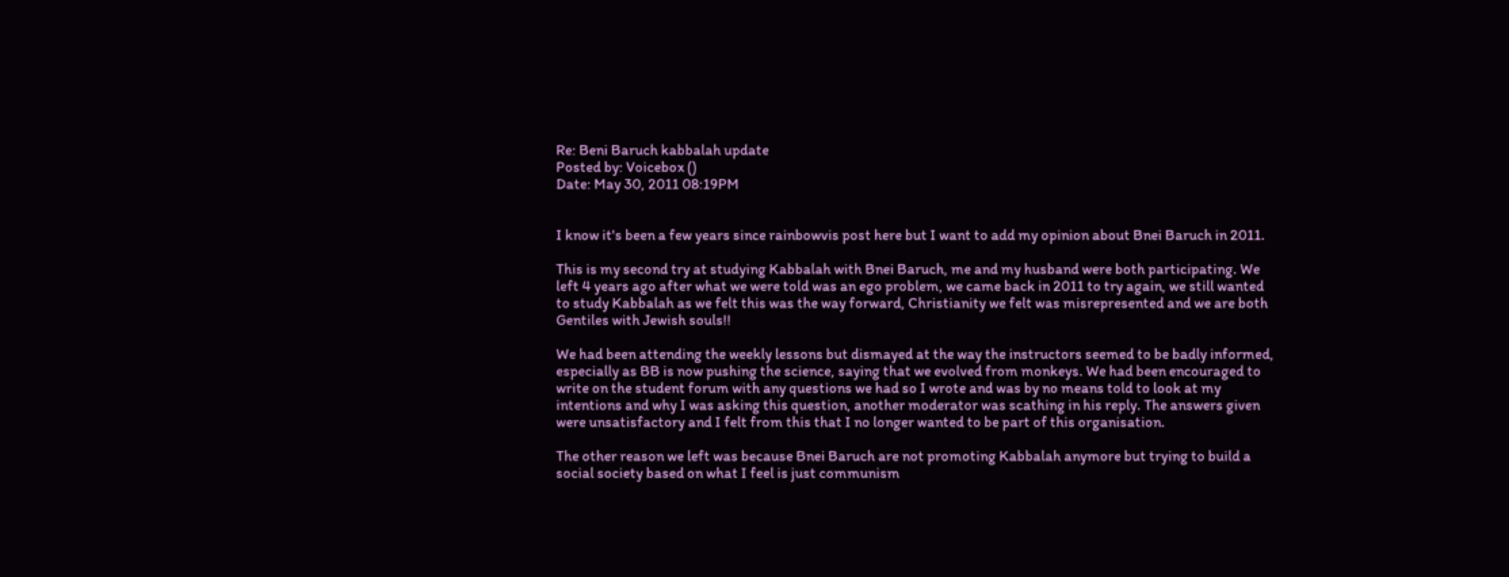Re: Beni Baruch kabbalah update
Posted by: Voicebox ()
Date: May 30, 2011 08:19PM


I know it's been a few years since rainbowvis post here but I want to add my opinion about Bnei Baruch in 2011.

This is my second try at studying Kabbalah with Bnei Baruch, me and my husband were both participating. We left 4 years ago after what we were told was an ego problem, we came back in 2011 to try again, we still wanted to study Kabbalah as we felt this was the way forward, Christianity we felt was misrepresented and we are both Gentiles with Jewish souls!!

We had been attending the weekly lessons but dismayed at the way the instructors seemed to be badly informed, especially as BB is now pushing the science, saying that we evolved from monkeys. We had been encouraged to write on the student forum with any questions we had so I wrote and was by no means told to look at my intentions and why I was asking this question, another moderator was scathing in his reply. The answers given were unsatisfactory and I felt from this that I no longer wanted to be part of this organisation.

The other reason we left was because Bnei Baruch are not promoting Kabbalah anymore but trying to build a social society based on what I feel is just communism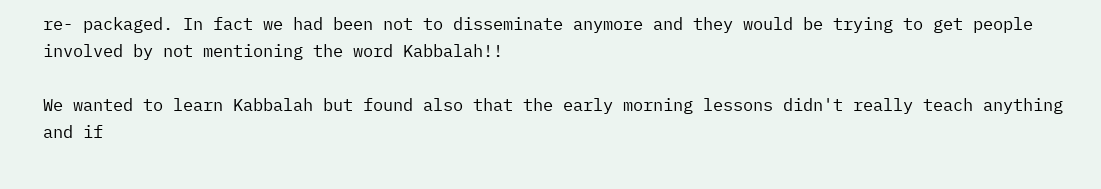re- packaged. In fact we had been not to disseminate anymore and they would be trying to get people involved by not mentioning the word Kabbalah!!

We wanted to learn Kabbalah but found also that the early morning lessons didn't really teach anything and if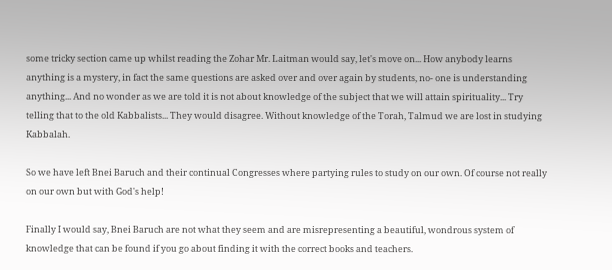some tricky section came up whilst reading the Zohar Mr. Laitman would say, let's move on... How anybody learns anything is a mystery, in fact the same questions are asked over and over again by students, no- one is understanding anything... And no wonder as we are told it is not about knowledge of the subject that we will attain spirituality... Try telling that to the old Kabbalists... They would disagree. Without knowledge of the Torah, Talmud we are lost in studying Kabbalah.

So we have left Bnei Baruch and their continual Congresses where partying rules to study on our own. Of course not really on our own but with God's help!

Finally I would say, Bnei Baruch are not what they seem and are misrepresenting a beautiful, wondrous system of knowledge that can be found if you go about finding it with the correct books and teachers.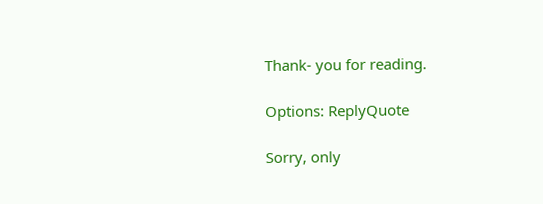Thank- you for reading.

Options: ReplyQuote

Sorry, only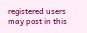registered users may post in this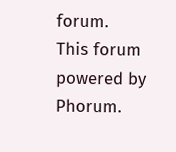forum.
This forum powered by Phorum.